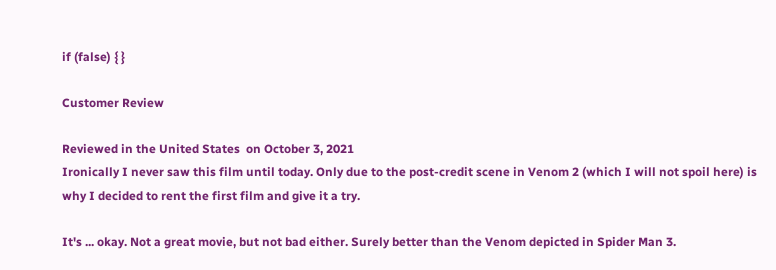if (false) { }

Customer Review

Reviewed in the United States  on October 3, 2021
Ironically I never saw this film until today. Only due to the post-credit scene in Venom 2 (which I will not spoil here) is why I decided to rent the first film and give it a try.

It's ... okay. Not a great movie, but not bad either. Surely better than the Venom depicted in Spider Man 3.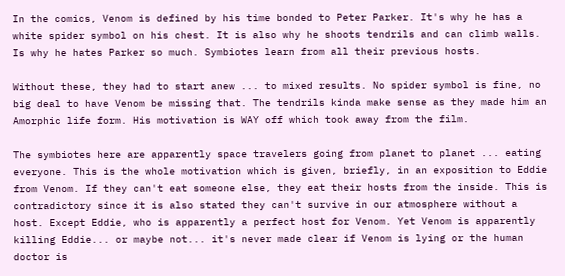In the comics, Venom is defined by his time bonded to Peter Parker. It's why he has a white spider symbol on his chest. It is also why he shoots tendrils and can climb walls. Is why he hates Parker so much. Symbiotes learn from all their previous hosts.

Without these, they had to start anew ... to mixed results. No spider symbol is fine, no big deal to have Venom be missing that. The tendrils kinda make sense as they made him an Amorphic life form. His motivation is WAY off which took away from the film.

The symbiotes here are apparently space travelers going from planet to planet ... eating everyone. This is the whole motivation which is given, briefly, in an exposition to Eddie from Venom. If they can't eat someone else, they eat their hosts from the inside. This is contradictory since it is also stated they can't survive in our atmosphere without a host. Except Eddie, who is apparently a perfect host for Venom. Yet Venom is apparently killing Eddie... or maybe not... it's never made clear if Venom is lying or the human doctor is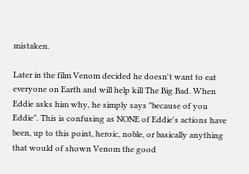mistaken.

Later in the film Venom decided he doesn't want to eat everyone on Earth and will help kill The Big Bad. When Eddie asks him why, he simply says "because of you Eddie". This is confusing as NONE of Eddie's actions have been, up to this point, heroic, noble, or basically anything that would of shown Venom the good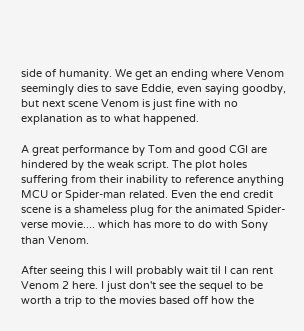side of humanity. We get an ending where Venom seemingly dies to save Eddie, even saying goodby, but next scene Venom is just fine with no explanation as to what happened.

A great performance by Tom and good CGI are hindered by the weak script. The plot holes suffering from their inability to reference anything MCU or Spider-man related. Even the end credit scene is a shameless plug for the animated Spider-verse movie.... which has more to do with Sony than Venom.

After seeing this I will probably wait til I can rent Venom 2 here. I just don't see the sequel to be worth a trip to the movies based off how the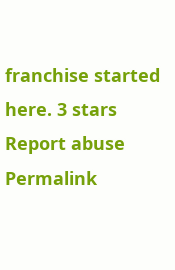franchise started here. 3 stars
Report abuse Permalink